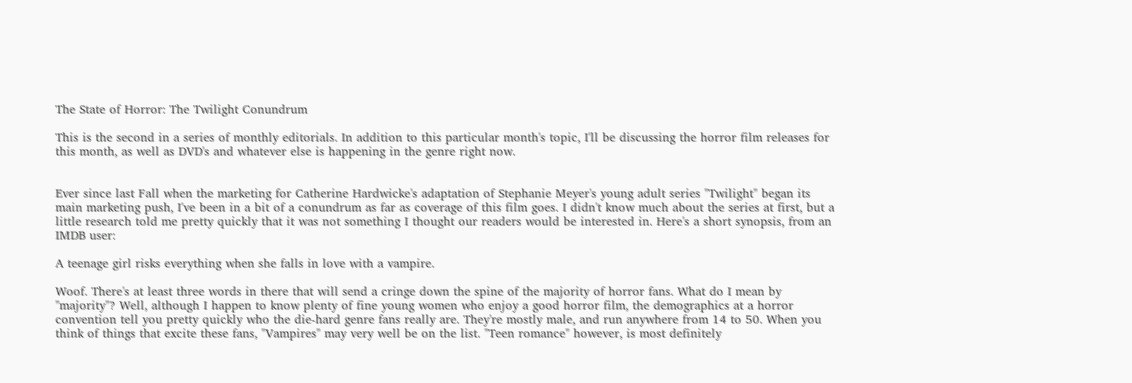The State of Horror: The Twilight Conundrum

This is the second in a series of monthly editorials. In addition to this particular month's topic, I'll be discussing the horror film releases for this month, as well as DVD's and whatever else is happening in the genre right now.


Ever since last Fall when the marketing for Catherine Hardwicke's adaptation of Stephanie Meyer's young adult series "Twilight" began its main marketing push, I've been in a bit of a conundrum as far as coverage of this film goes. I didn't know much about the series at first, but a little research told me pretty quickly that it was not something I thought our readers would be interested in. Here's a short synopsis, from an IMDB user:

A teenage girl risks everything when she falls in love with a vampire.

Woof. There's at least three words in there that will send a cringe down the spine of the majority of horror fans. What do I mean by "majority"? Well, although I happen to know plenty of fine young women who enjoy a good horror film, the demographics at a horror convention tell you pretty quickly who the die-hard genre fans really are. They're mostly male, and run anywhere from 14 to 50. When you think of things that excite these fans, "Vampires" may very well be on the list. "Teen romance" however, is most definitely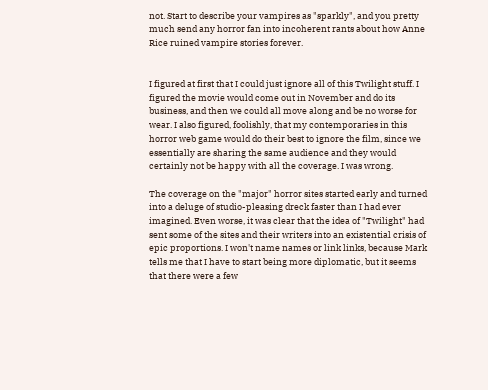not. Start to describe your vampires as "sparkly", and you pretty much send any horror fan into incoherent rants about how Anne Rice ruined vampire stories forever.


I figured at first that I could just ignore all of this Twilight stuff. I figured the movie would come out in November and do its business, and then we could all move along and be no worse for wear. I also figured, foolishly, that my contemporaries in this horror web game would do their best to ignore the film, since we essentially are sharing the same audience and they would certainly not be happy with all the coverage. I was wrong.

The coverage on the "major" horror sites started early and turned into a deluge of studio-pleasing dreck faster than I had ever imagined. Even worse, it was clear that the idea of "Twilight" had sent some of the sites and their writers into an existential crisis of epic proportions. I won't name names or link links, because Mark tells me that I have to start being more diplomatic, but it seems that there were a few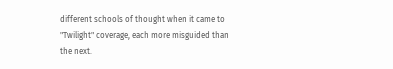different schools of thought when it came to "Twilight" coverage, each more misguided than the next.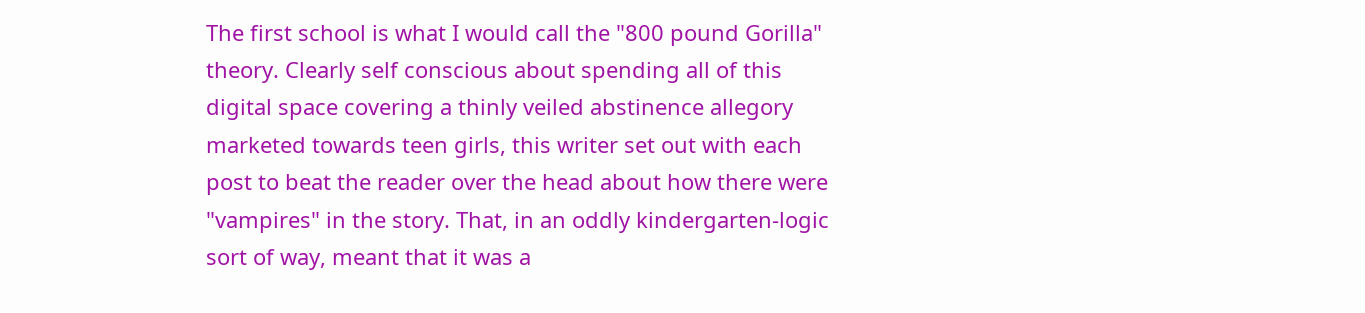The first school is what I would call the "800 pound Gorilla" theory. Clearly self conscious about spending all of this digital space covering a thinly veiled abstinence allegory marketed towards teen girls, this writer set out with each post to beat the reader over the head about how there were "vampires" in the story. That, in an oddly kindergarten-logic sort of way, meant that it was a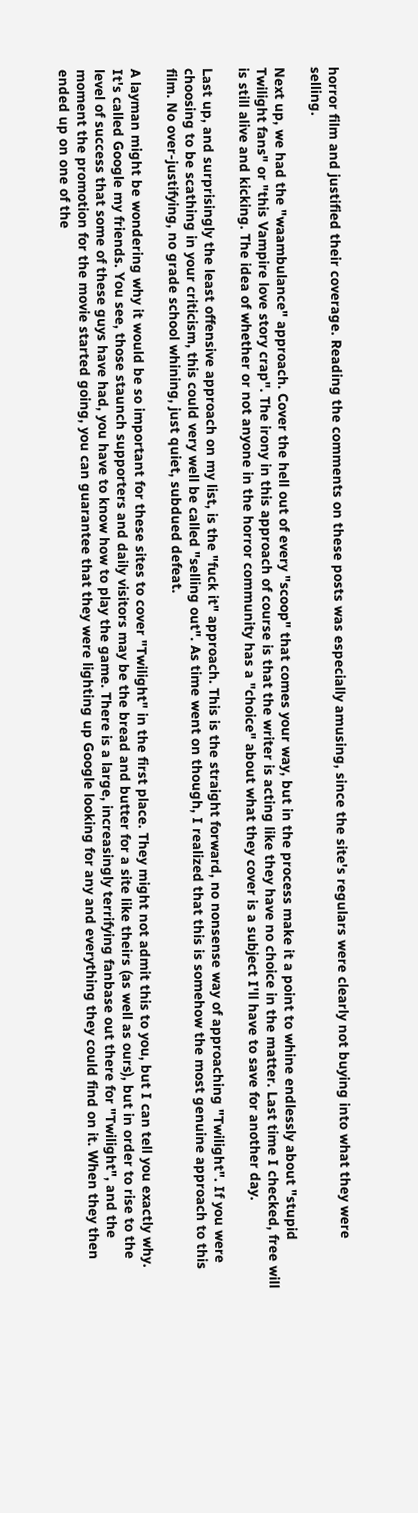horror film and justified their coverage. Reading the comments on these posts was especially amusing, since the site's regulars were clearly not buying into what they were selling.

Next up, we had the "waambulance" approach. Cover the hell out of every "scoop" that comes your way, but in the process make it a point to whine endlessly about "stupid Twilight fans" or "this Vampire love story crap". The irony in this approach of course is that the writer is acting like they have no choice in the matter. Last time I checked, free will is still alive and kicking. The idea of whether or not anyone in the horror community has a "choice" about what they cover is a subject I'll have to save for another day.

Last up, and surprisingly the least offensive approach on my list, is the "fuck it" approach. This is the straight forward, no nonsense way of approaching "Twilight". If you were choosing to be scathing in your criticism, this could very well be called "selling out". As time went on though, I realized that this is somehow the most genuine approach to this film. No over-justifying, no grade school whining, just quiet, subdued defeat.

A layman might be wondering why it would be so important for these sites to cover "Twilight" in the first place. They might not admit this to you, but I can tell you exactly why. It's called Google my friends. You see, those staunch supporters and daily visitors may be the bread and butter for a site like theirs (as well as ours), but in order to rise to the level of success that some of these guys have had, you have to know how to play the game. There is a large, increasingly terrifying fanbase out there for "Twilight", and the moment the promotion for the movie started going, you can guarantee that they were lighting up Google looking for any and everything they could find on it. When they then ended up on one of the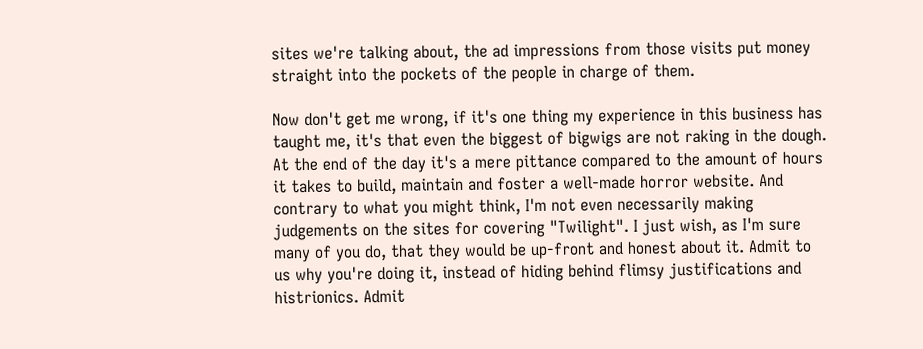sites we're talking about, the ad impressions from those visits put money straight into the pockets of the people in charge of them.

Now don't get me wrong, if it's one thing my experience in this business has taught me, it's that even the biggest of bigwigs are not raking in the dough. At the end of the day it's a mere pittance compared to the amount of hours it takes to build, maintain and foster a well-made horror website. And contrary to what you might think, I'm not even necessarily making judgements on the sites for covering "Twilight". I just wish, as I'm sure many of you do, that they would be up-front and honest about it. Admit to us why you're doing it, instead of hiding behind flimsy justifications and histrionics. Admit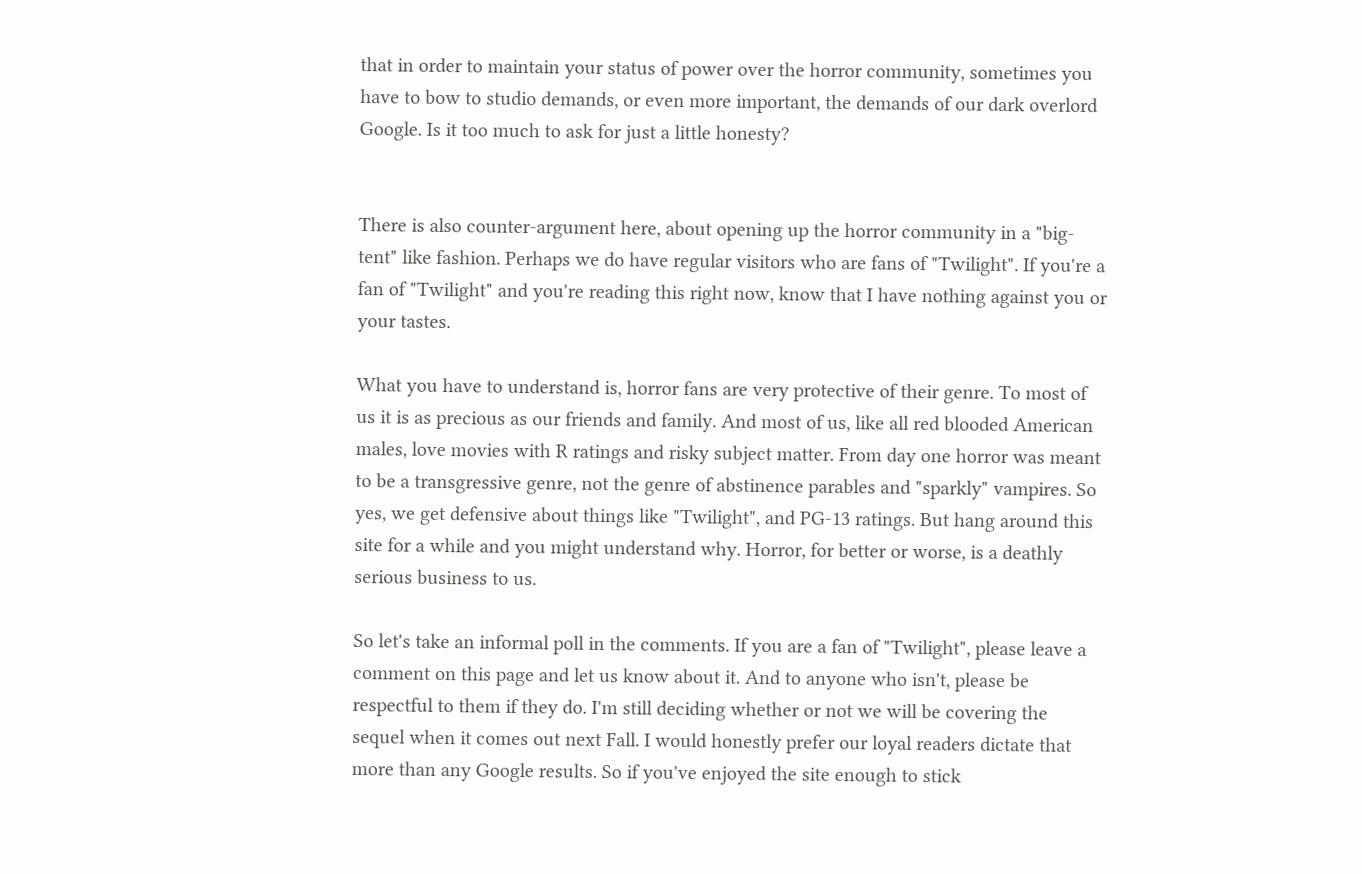that in order to maintain your status of power over the horror community, sometimes you have to bow to studio demands, or even more important, the demands of our dark overlord Google. Is it too much to ask for just a little honesty?


There is also counter-argument here, about opening up the horror community in a "big-tent" like fashion. Perhaps we do have regular visitors who are fans of "Twilight". If you're a fan of "Twilight" and you're reading this right now, know that I have nothing against you or your tastes.

What you have to understand is, horror fans are very protective of their genre. To most of us it is as precious as our friends and family. And most of us, like all red blooded American males, love movies with R ratings and risky subject matter. From day one horror was meant to be a transgressive genre, not the genre of abstinence parables and "sparkly" vampires. So yes, we get defensive about things like "Twilight", and PG-13 ratings. But hang around this site for a while and you might understand why. Horror, for better or worse, is a deathly serious business to us.

So let's take an informal poll in the comments. If you are a fan of "Twilight", please leave a comment on this page and let us know about it. And to anyone who isn't, please be respectful to them if they do. I'm still deciding whether or not we will be covering the sequel when it comes out next Fall. I would honestly prefer our loyal readers dictate that more than any Google results. So if you've enjoyed the site enough to stick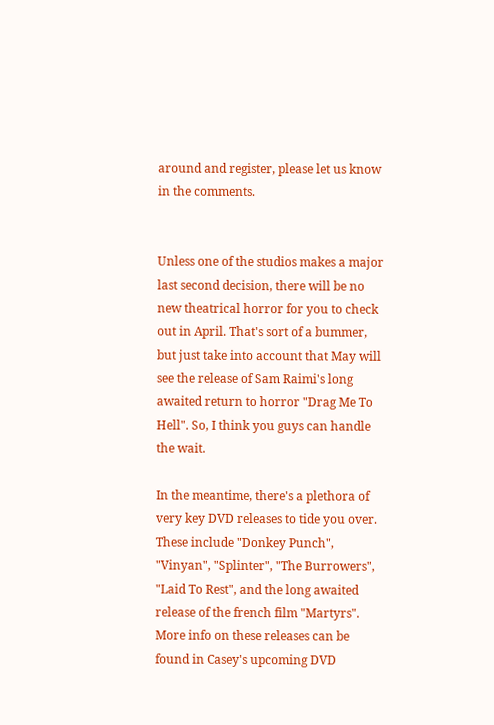around and register, please let us know in the comments.


Unless one of the studios makes a major last second decision, there will be no new theatrical horror for you to check out in April. That's sort of a bummer, but just take into account that May will see the release of Sam Raimi's long awaited return to horror "Drag Me To Hell". So, I think you guys can handle the wait.

In the meantime, there's a plethora of very key DVD releases to tide you over. These include "Donkey Punch", "Vinyan", "Splinter", "The Burrowers", "Laid To Rest", and the long awaited release of the french film "Martyrs". More info on these releases can be found in Casey's upcoming DVD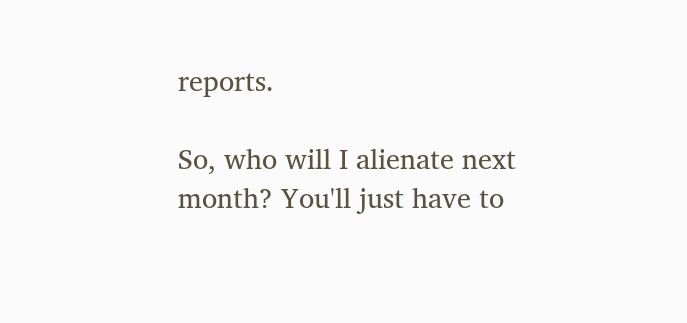reports.

So, who will I alienate next month? You'll just have to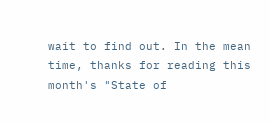wait to find out. In the mean time, thanks for reading this month's "State of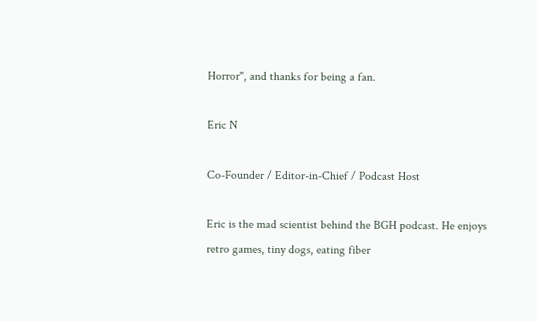Horror", and thanks for being a fan.

Eric N

Co-Founder / Editor-in-Chief / Podcast Host

Eric is the mad scientist behind the BGH podcast. He enjoys retro games, tiny dogs, eating fiber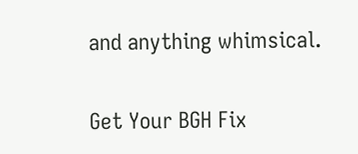and anything whimsical.

Get Your BGH Fix